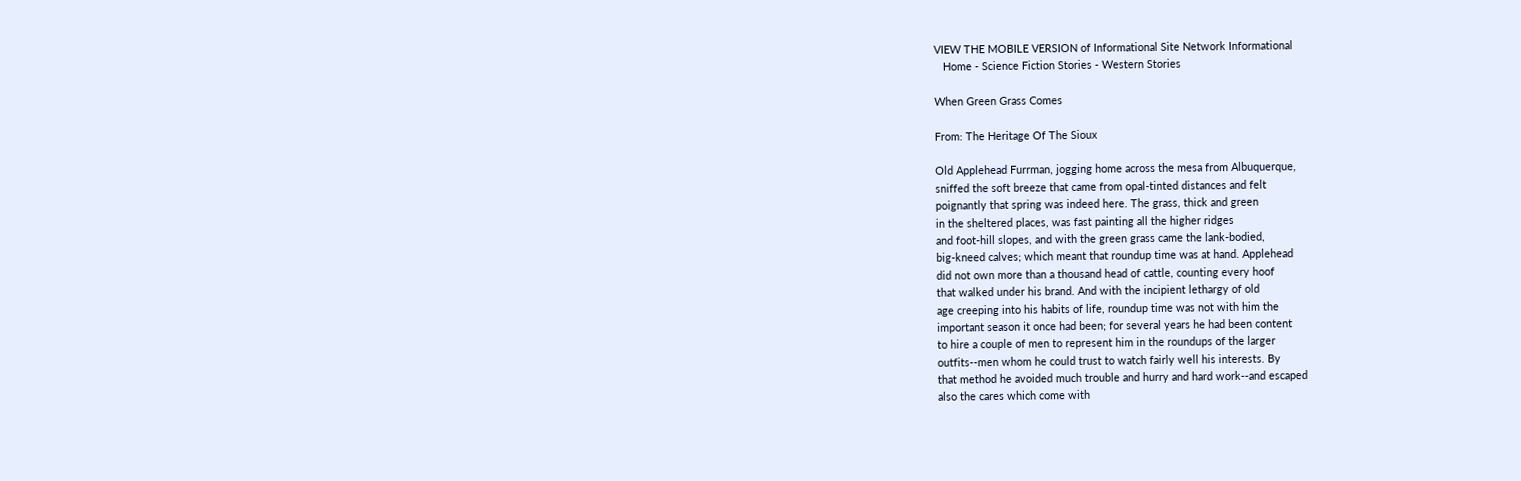VIEW THE MOBILE VERSION of Informational Site Network Informational
   Home - Science Fiction Stories - Western Stories

When Green Grass Comes

From: The Heritage Of The Sioux

Old Applehead Furrman, jogging home across the mesa from Albuquerque,
sniffed the soft breeze that came from opal-tinted distances and felt
poignantly that spring was indeed here. The grass, thick and green
in the sheltered places, was fast painting all the higher ridges
and foot-hill slopes, and with the green grass came the lank-bodied,
big-kneed calves; which meant that roundup time was at hand. Applehead
did not own more than a thousand head of cattle, counting every hoof
that walked under his brand. And with the incipient lethargy of old
age creeping into his habits of life, roundup time was not with him the
important season it once had been; for several years he had been content
to hire a couple of men to represent him in the roundups of the larger
outfits--men whom he could trust to watch fairly well his interests. By
that method he avoided much trouble and hurry and hard work--and escaped
also the cares which come with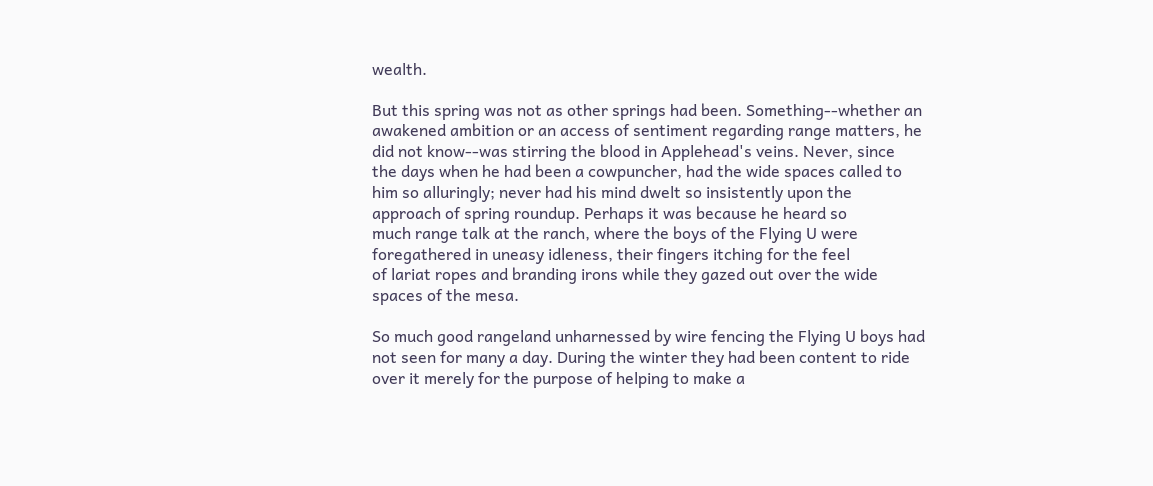wealth.

But this spring was not as other springs had been. Something--whether an
awakened ambition or an access of sentiment regarding range matters, he
did not know--was stirring the blood in Applehead's veins. Never, since
the days when he had been a cowpuncher, had the wide spaces called to
him so alluringly; never had his mind dwelt so insistently upon the
approach of spring roundup. Perhaps it was because he heard so
much range talk at the ranch, where the boys of the Flying U were
foregathered in uneasy idleness, their fingers itching for the feel
of lariat ropes and branding irons while they gazed out over the wide
spaces of the mesa.

So much good rangeland unharnessed by wire fencing the Flying U boys had
not seen for many a day. During the winter they had been content to ride
over it merely for the purpose of helping to make a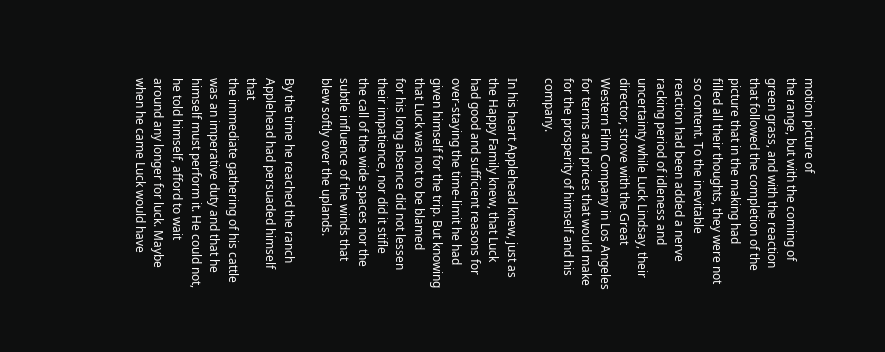motion picture of
the range, but with the coming of green grass, and with the reaction
that followed the completion of the picture that in the making had
filled all their thoughts, they were not so content. To the inevitable
reaction had been added a nerve racking period of idleness and
uncertainty while Luck Lindsay, their director, strove with the Great
Western Film Company in Los Angeles for terms and prices that would make
for the prosperity of himself and his company.

In his heart Applehead knew, just as the Happy Family knew, that Luck
had good and sufficient reasons for over-staying the time-limit he had
given himself for the trip. But knowing that Luck was not to be blamed
for his long absence did not lessen their impatience, nor did it stifle
the call of the wide spaces nor the subtle influence of the winds that
blew softly over the uplands.

By the time he reached the ranch Applehead had persuaded himself that
the immediate gathering of his cattle was an imperative duty and that he
himself must perform it. He could not, he told himself, afford to wait
around any longer for luck. Maybe when he came Luck would have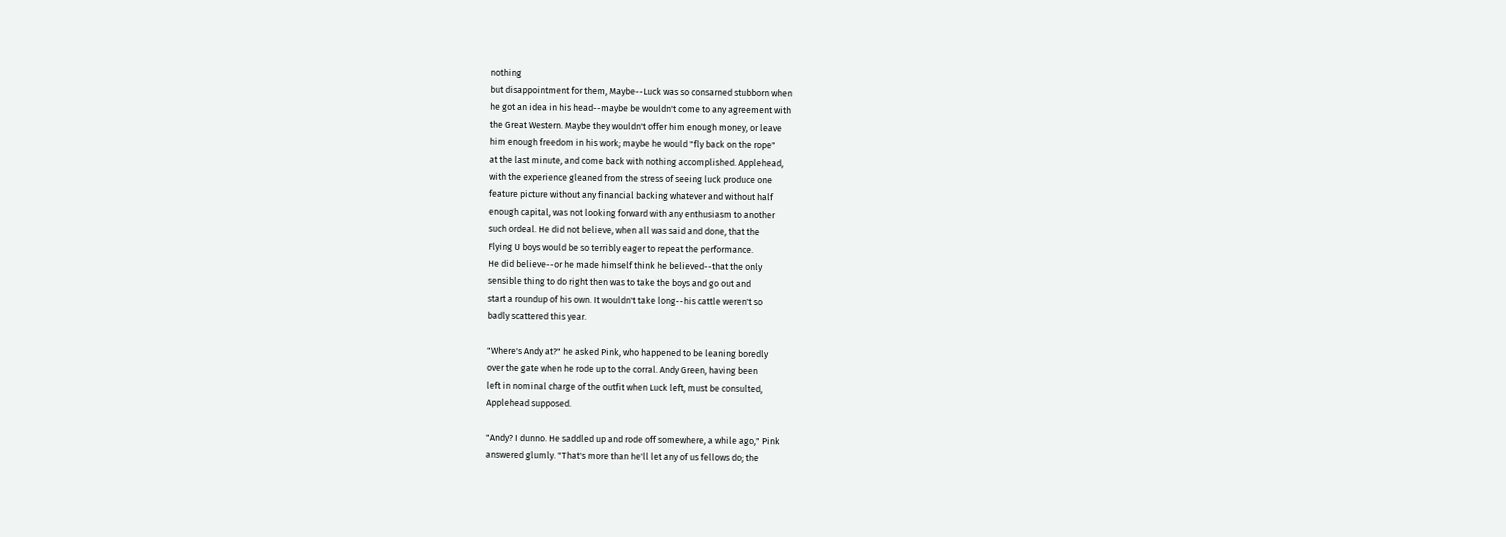nothing
but disappointment for them, Maybe--Luck was so consarned stubborn when
he got an idea in his head--maybe be wouldn't come to any agreement with
the Great Western. Maybe they wouldn't offer him enough money, or leave
him enough freedom in his work; maybe he would "fly back on the rope"
at the last minute, and come back with nothing accomplished. Applehead,
with the experience gleaned from the stress of seeing luck produce one
feature picture without any financial backing whatever and without half
enough capital, was not looking forward with any enthusiasm to another
such ordeal. He did not believe, when all was said and done, that the
Flying U boys would be so terribly eager to repeat the performance.
He did believe--or he made himself think he believed--that the only
sensible thing to do right then was to take the boys and go out and
start a roundup of his own. It wouldn't take long--his cattle weren't so
badly scattered this year.

"Where's Andy at?" he asked Pink, who happened to be leaning boredly
over the gate when he rode up to the corral. Andy Green, having been
left in nominal charge of the outfit when Luck left, must be consulted,
Applehead supposed.

"Andy? I dunno. He saddled up and rode off somewhere, a while ago," Pink
answered glumly. "That's more than he'll let any of us fellows do; the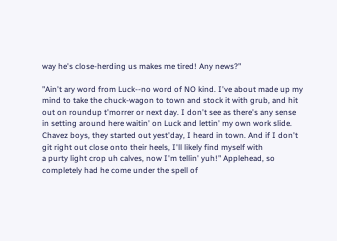way he's close-herding us makes me tired! Any news?"

"Ain't ary word from Luck--no word of NO kind. I've about made up my
mind to take the chuck-wagon to town and stock it with grub, and hit
out on roundup t'morrer or next day. I don't see as there's any sense
in setting around here waitin' on Luck and lettin' my own work slide.
Chavez boys, they started out yest'day, I heard in town. And if I don't
git right out close onto their heels, I'll likely find myself with
a purty light crop uh calves, now I'm tellin' yuh!" Applehead, so
completely had he come under the spell of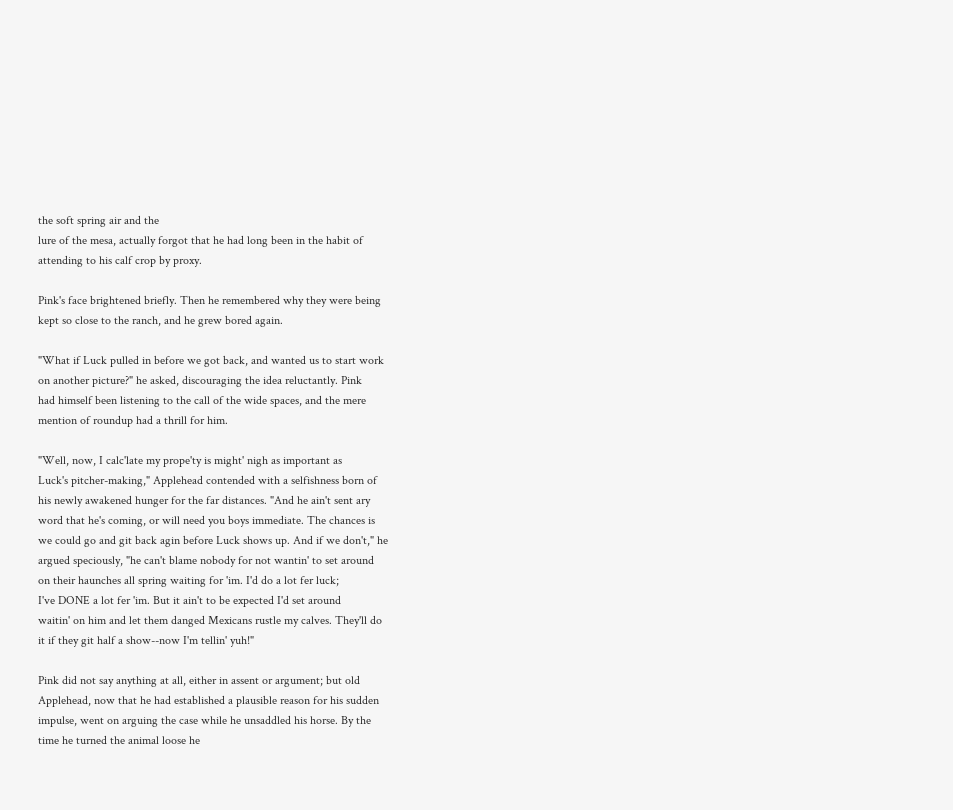the soft spring air and the
lure of the mesa, actually forgot that he had long been in the habit of
attending to his calf crop by proxy.

Pink's face brightened briefly. Then he remembered why they were being
kept so close to the ranch, and he grew bored again.

"What if Luck pulled in before we got back, and wanted us to start work
on another picture?" he asked, discouraging the idea reluctantly. Pink
had himself been listening to the call of the wide spaces, and the mere
mention of roundup had a thrill for him.

"Well, now, I calc'late my prope'ty is might' nigh as important as
Luck's pitcher-making," Applehead contended with a selfishness born of
his newly awakened hunger for the far distances. "And he ain't sent ary
word that he's coming, or will need you boys immediate. The chances is
we could go and git back agin before Luck shows up. And if we don't," he
argued speciously, "he can't blame nobody for not wantin' to set around
on their haunches all spring waiting for 'im. I'd do a lot fer luck;
I've DONE a lot fer 'im. But it ain't to be expected I'd set around
waitin' on him and let them danged Mexicans rustle my calves. They'll do
it if they git half a show--now I'm tellin' yuh!"

Pink did not say anything at all, either in assent or argument; but old
Applehead, now that he had established a plausible reason for his sudden
impulse, went on arguing the case while he unsaddled his horse. By the
time he turned the animal loose he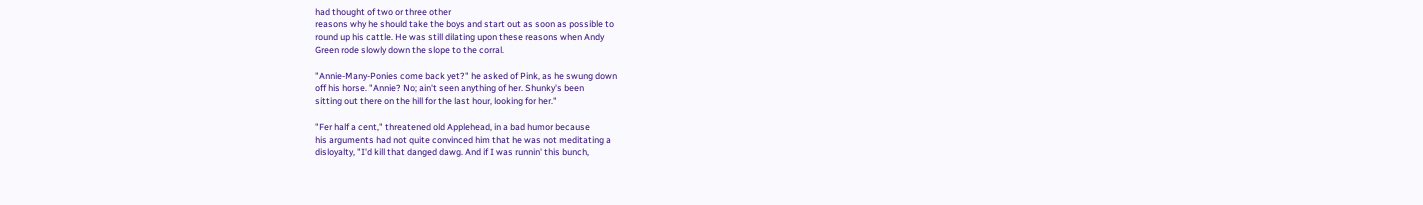had thought of two or three other
reasons why he should take the boys and start out as soon as possible to
round up his cattle. He was still dilating upon these reasons when Andy
Green rode slowly down the slope to the corral.

"Annie-Many-Ponies come back yet?" he asked of Pink, as he swung down
off his horse. "Annie? No; ain't seen anything of her. Shunky's been
sitting out there on the hill for the last hour, looking for her."

"Fer half a cent," threatened old Applehead, in a bad humor because
his arguments had not quite convinced him that he was not meditating a
disloyalty, "I'd kill that danged dawg. And if I was runnin' this bunch,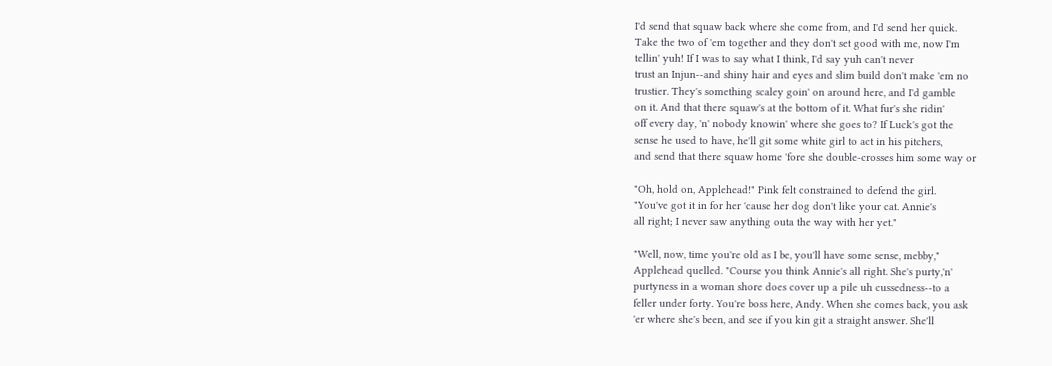I'd send that squaw back where she come from, and I'd send her quick.
Take the two of 'em together and they don't set good with me, now I'm
tellin' yuh! If I was to say what I think, I'd say yuh can't never
trust an Injun--and shiny hair and eyes and slim build don't make 'em no
trustier. They's something scaley goin' on around here, and I'd gamble
on it. And that there squaw's at the bottom of it. What fur's she ridin'
off every day, 'n' nobody knowin' where she goes to? If Luck's got the
sense he used to have, he'll git some white girl to act in his pitchers,
and send that there squaw home 'fore she double-crosses him some way or

"Oh, hold on, Applehead!" Pink felt constrained to defend the girl.
"You've got it in for her 'cause her dog don't like your cat. Annie's
all right; I never saw anything outa the way with her yet."

"Well, now, time you're old as I be, you'll have some sense, mebby,"
Applehead quelled. "Course you think Annie's all right. She's purty,'n'
purtyness in a woman shore does cover up a pile uh cussedness--to a
feller under forty. You're boss here, Andy. When she comes back, you ask
'er where she's been, and see if you kin git a straight answer. She'll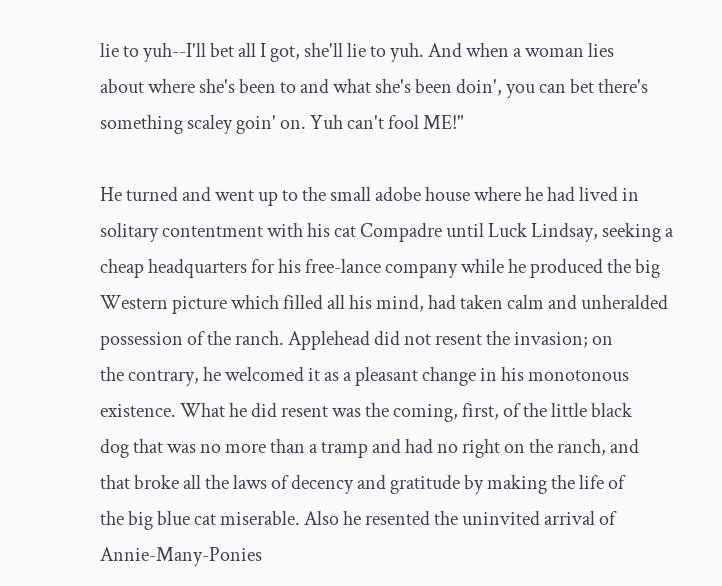lie to yuh--I'll bet all I got, she'll lie to yuh. And when a woman lies
about where she's been to and what she's been doin', you can bet there's
something scaley goin' on. Yuh can't fool ME!"

He turned and went up to the small adobe house where he had lived in
solitary contentment with his cat Compadre until Luck Lindsay, seeking a
cheap headquarters for his free-lance company while he produced the big
Western picture which filled all his mind, had taken calm and unheralded
possession of the ranch. Applehead did not resent the invasion; on
the contrary, he welcomed it as a pleasant change in his monotonous
existence. What he did resent was the coming, first, of the little black
dog that was no more than a tramp and had no right on the ranch, and
that broke all the laws of decency and gratitude by making the life of
the big blue cat miserable. Also he resented the uninvited arrival of
Annie-Many-Ponies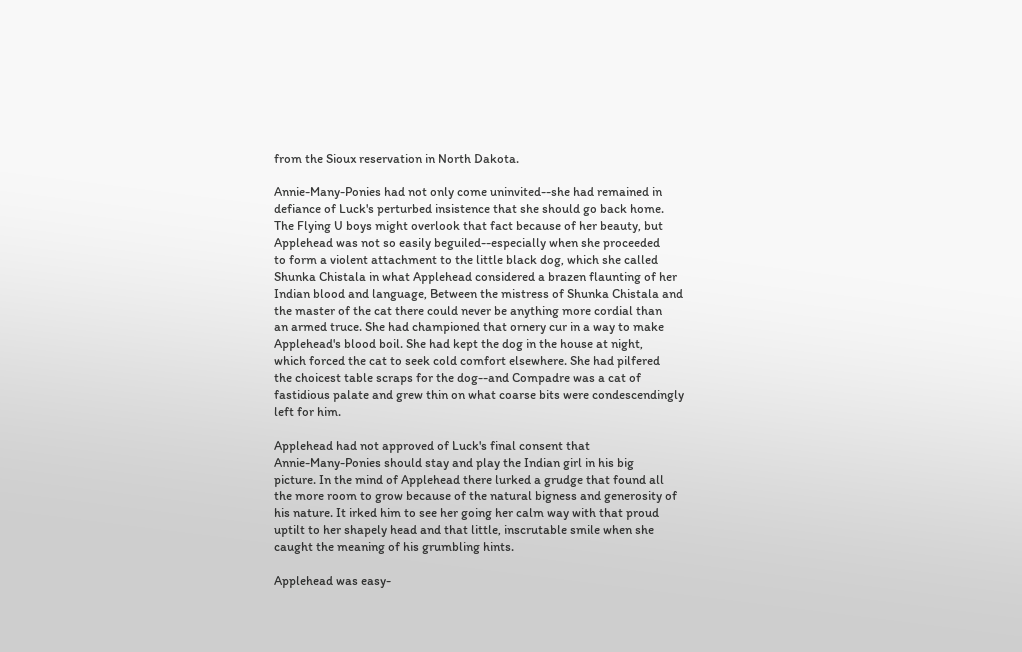from the Sioux reservation in North Dakota.

Annie-Many-Ponies had not only come uninvited--she had remained in
defiance of Luck's perturbed insistence that she should go back home.
The Flying U boys might overlook that fact because of her beauty, but
Applehead was not so easily beguiled--especially when she proceeded
to form a violent attachment to the little black dog, which she called
Shunka Chistala in what Applehead considered a brazen flaunting of her
Indian blood and language, Between the mistress of Shunka Chistala and
the master of the cat there could never be anything more cordial than
an armed truce. She had championed that ornery cur in a way to make
Applehead's blood boil. She had kept the dog in the house at night,
which forced the cat to seek cold comfort elsewhere. She had pilfered
the choicest table scraps for the dog--and Compadre was a cat of
fastidious palate and grew thin on what coarse bits were condescendingly
left for him.

Applehead had not approved of Luck's final consent that
Annie-Many-Ponies should stay and play the Indian girl in his big
picture. In the mind of Applehead there lurked a grudge that found all
the more room to grow because of the natural bigness and generosity of
his nature. It irked him to see her going her calm way with that proud
uptilt to her shapely head and that little, inscrutable smile when she
caught the meaning of his grumbling hints.

Applehead was easy-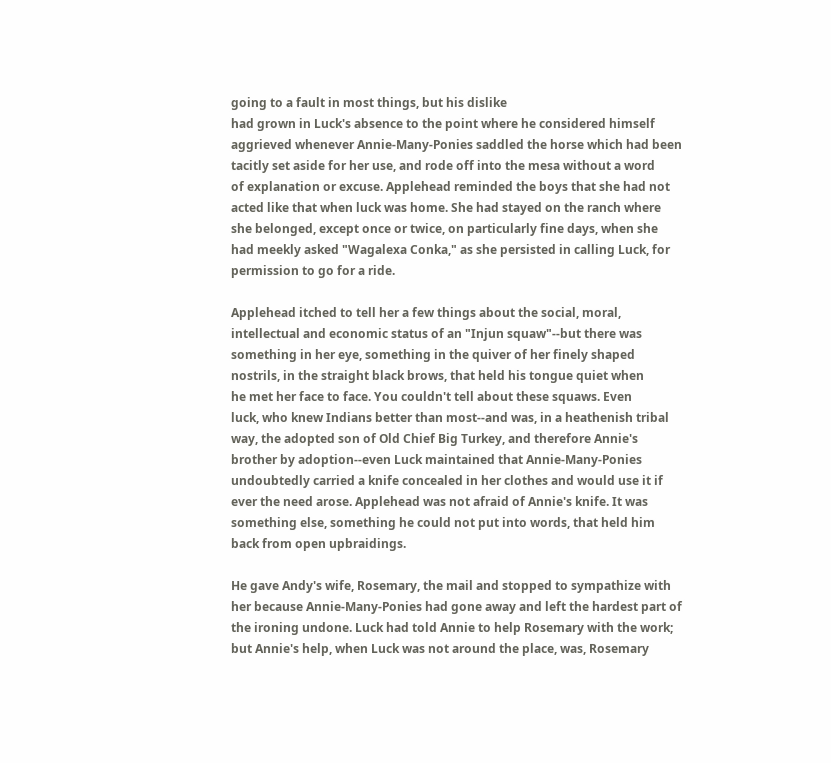going to a fault in most things, but his dislike
had grown in Luck's absence to the point where he considered himself
aggrieved whenever Annie-Many-Ponies saddled the horse which had been
tacitly set aside for her use, and rode off into the mesa without a word
of explanation or excuse. Applehead reminded the boys that she had not
acted like that when luck was home. She had stayed on the ranch where
she belonged, except once or twice, on particularly fine days, when she
had meekly asked "Wagalexa Conka," as she persisted in calling Luck, for
permission to go for a ride.

Applehead itched to tell her a few things about the social, moral,
intellectual and economic status of an "Injun squaw"--but there was
something in her eye, something in the quiver of her finely shaped
nostrils, in the straight black brows, that held his tongue quiet when
he met her face to face. You couldn't tell about these squaws. Even
luck, who knew Indians better than most--and was, in a heathenish tribal
way, the adopted son of Old Chief Big Turkey, and therefore Annie's
brother by adoption--even Luck maintained that Annie-Many-Ponies
undoubtedly carried a knife concealed in her clothes and would use it if
ever the need arose. Applehead was not afraid of Annie's knife. It was
something else, something he could not put into words, that held him
back from open upbraidings.

He gave Andy's wife, Rosemary, the mail and stopped to sympathize with
her because Annie-Many-Ponies had gone away and left the hardest part of
the ironing undone. Luck had told Annie to help Rosemary with the work;
but Annie's help, when Luck was not around the place, was, Rosemary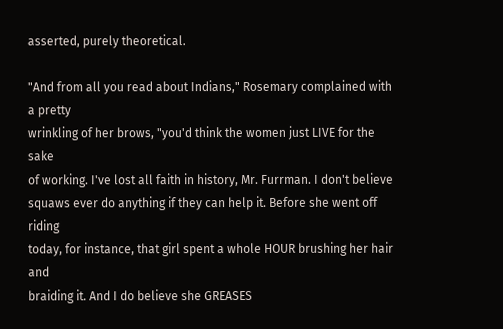asserted, purely theoretical.

"And from all you read about Indians," Rosemary complained with a pretty
wrinkling of her brows, "you'd think the women just LIVE for the sake
of working. I've lost all faith in history, Mr. Furrman. I don't believe
squaws ever do anything if they can help it. Before she went off riding
today, for instance, that girl spent a whole HOUR brushing her hair and
braiding it. And I do believe she GREASES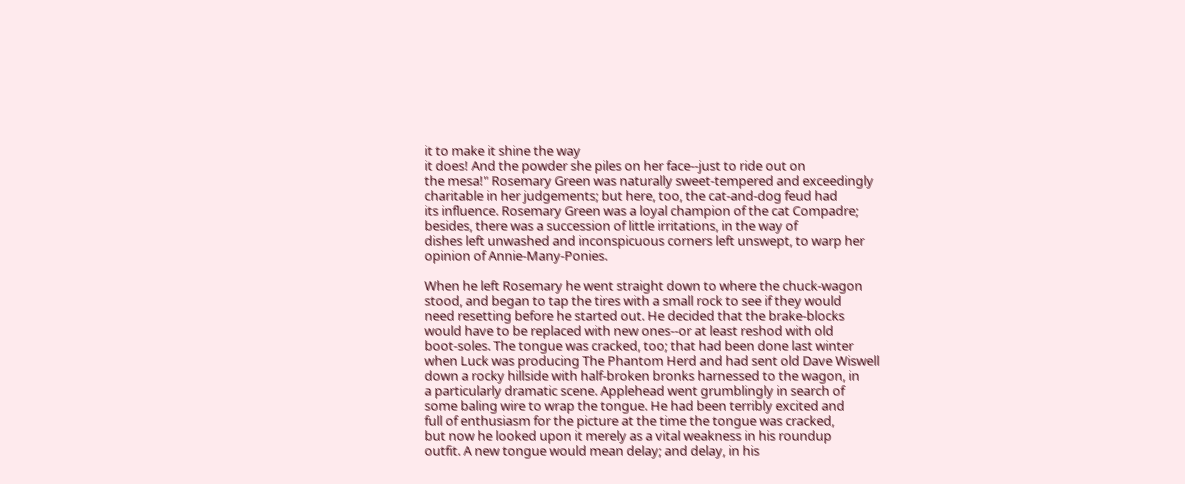it to make it shine the way
it does! And the powder she piles on her face--just to ride out on
the mesa!" Rosemary Green was naturally sweet-tempered and exceedingly
charitable in her judgements; but here, too, the cat-and-dog feud had
its influence. Rosemary Green was a loyal champion of the cat Compadre;
besides, there was a succession of little irritations, in the way of
dishes left unwashed and inconspicuous corners left unswept, to warp her
opinion of Annie-Many-Ponies.

When he left Rosemary he went straight down to where the chuck-wagon
stood, and began to tap the tires with a small rock to see if they would
need resetting before he started out. He decided that the brake-blocks
would have to be replaced with new ones--or at least reshod with old
boot-soles. The tongue was cracked, too; that had been done last winter
when Luck was producing The Phantom Herd and had sent old Dave Wiswell
down a rocky hillside with half-broken bronks harnessed to the wagon, in
a particularly dramatic scene. Applehead went grumblingly in search of
some baling wire to wrap the tongue. He had been terribly excited and
full of enthusiasm for the picture at the time the tongue was cracked,
but now he looked upon it merely as a vital weakness in his roundup
outfit. A new tongue would mean delay; and delay, in his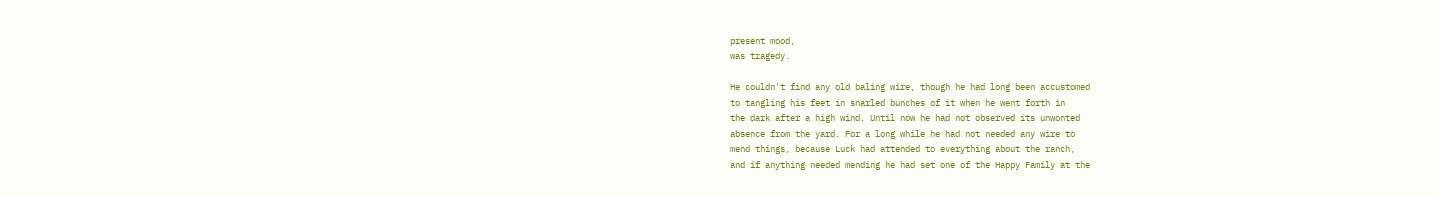present mood,
was tragedy.

He couldn't find any old baling wire, though he had long been accustomed
to tangling his feet in snarled bunches of it when he went forth in
the dark after a high wind. Until now he had not observed its unwonted
absence from the yard. For a long while he had not needed any wire to
mend things, because Luck had attended to everything about the ranch,
and if anything needed mending he had set one of the Happy Family at the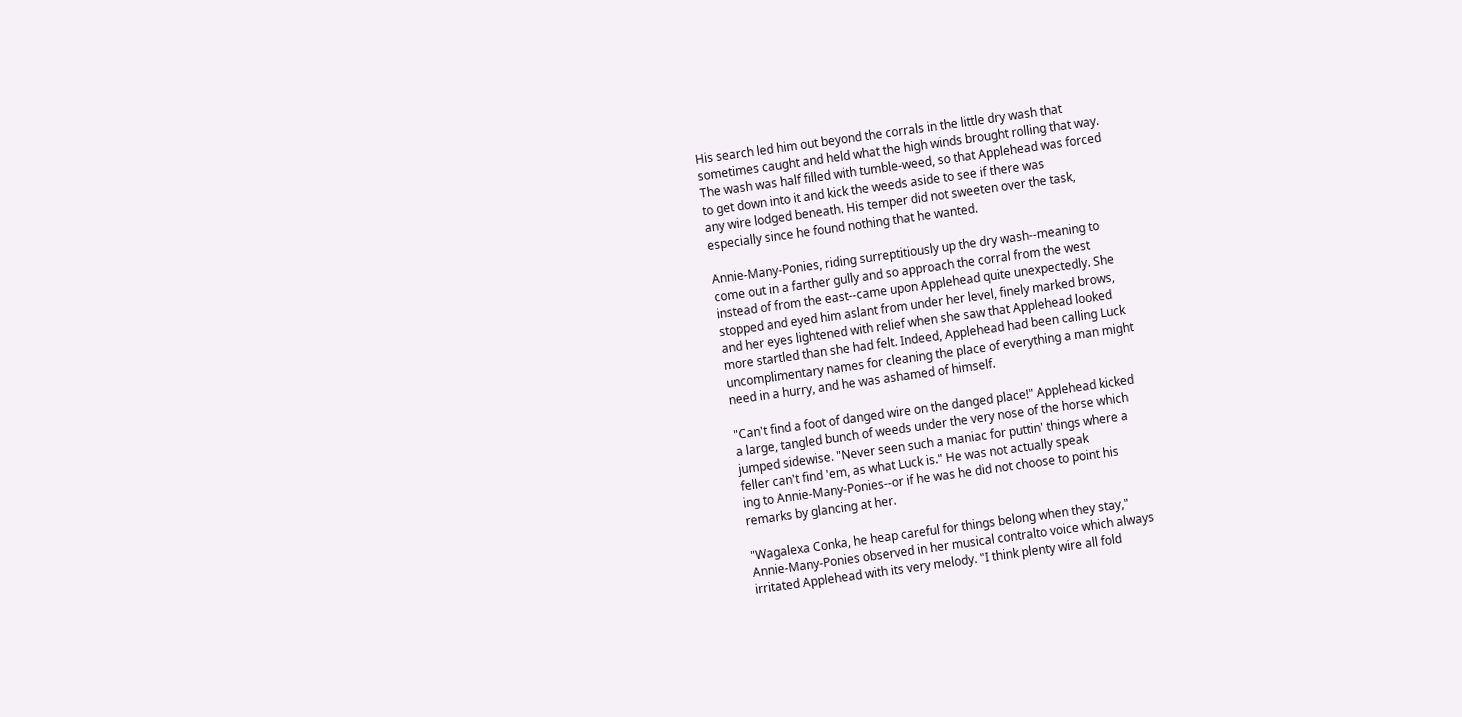His search led him out beyond the corrals in the little dry wash that
sometimes caught and held what the high winds brought rolling that way.
The wash was half filled with tumble-weed, so that Applehead was forced
to get down into it and kick the weeds aside to see if there was
any wire lodged beneath. His temper did not sweeten over the task,
especially since he found nothing that he wanted.

Annie-Many-Ponies, riding surreptitiously up the dry wash--meaning to
come out in a farther gully and so approach the corral from the west
instead of from the east--came upon Applehead quite unexpectedly. She
stopped and eyed him aslant from under her level, finely marked brows,
and her eyes lightened with relief when she saw that Applehead looked
more startled than she had felt. Indeed, Applehead had been calling Luck
uncomplimentary names for cleaning the place of everything a man might
need in a hurry, and he was ashamed of himself.

"Can't find a foot of danged wire on the danged place!" Applehead kicked
a large, tangled bunch of weeds under the very nose of the horse which
jumped sidewise. "Never seen such a maniac for puttin' things where a
feller can't find 'em, as what Luck is." He was not actually speak
ing to Annie-Many-Ponies--or if he was he did not choose to point his
remarks by glancing at her.

"Wagalexa Conka, he heap careful for things belong when they stay,"
Annie-Many-Ponies observed in her musical contralto voice which always
irritated Applehead with its very melody. "I think plenty wire all fold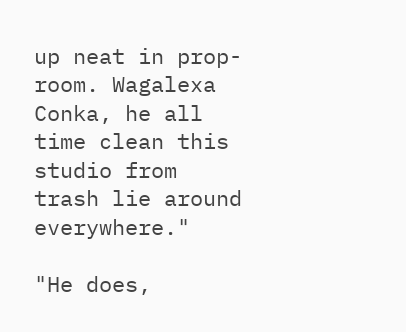up neat in prop-room. Wagalexa Conka, he all time clean this studio from
trash lie around everywhere."

"He does,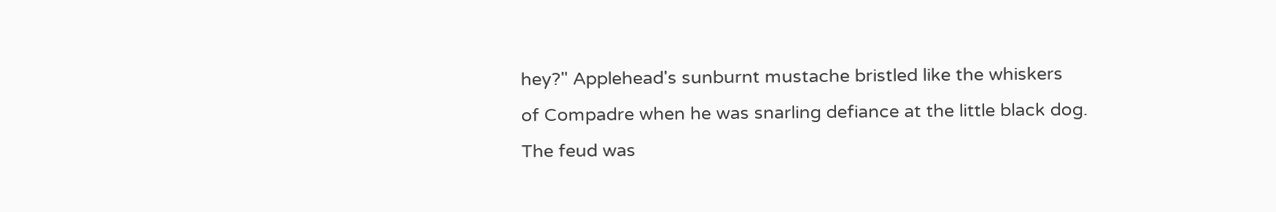hey?" Applehead's sunburnt mustache bristled like the whiskers
of Compadre when he was snarling defiance at the little black dog.
The feud was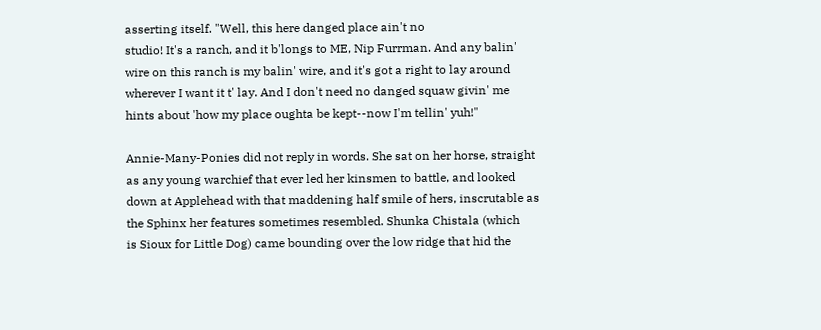asserting itself. "Well, this here danged place ain't no
studio! It's a ranch, and it b'longs to ME, Nip Furrman. And any balin'
wire on this ranch is my balin' wire, and it's got a right to lay around
wherever I want it t' lay. And I don't need no danged squaw givin' me
hints about 'how my place oughta be kept--now I'm tellin' yuh!"

Annie-Many-Ponies did not reply in words. She sat on her horse, straight
as any young warchief that ever led her kinsmen to battle, and looked
down at Applehead with that maddening half smile of hers, inscrutable as
the Sphinx her features sometimes resembled. Shunka Chistala (which
is Sioux for Little Dog) came bounding over the low ridge that hid the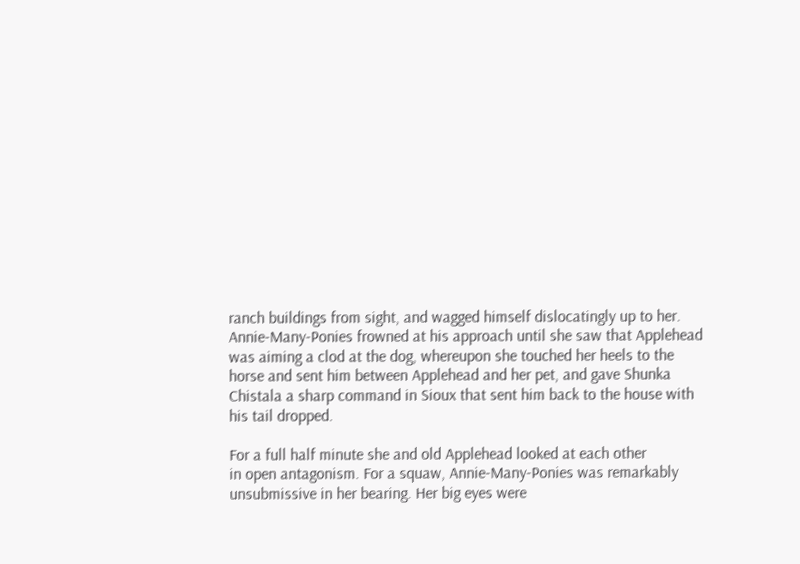ranch buildings from sight, and wagged himself dislocatingly up to her.
Annie-Many-Ponies frowned at his approach until she saw that Applehead
was aiming a clod at the dog, whereupon she touched her heels to the
horse and sent him between Applehead and her pet, and gave Shunka
Chistala a sharp command in Sioux that sent him back to the house with
his tail dropped.

For a full half minute she and old Applehead looked at each other
in open antagonism. For a squaw, Annie-Many-Ponies was remarkably
unsubmissive in her bearing. Her big eyes were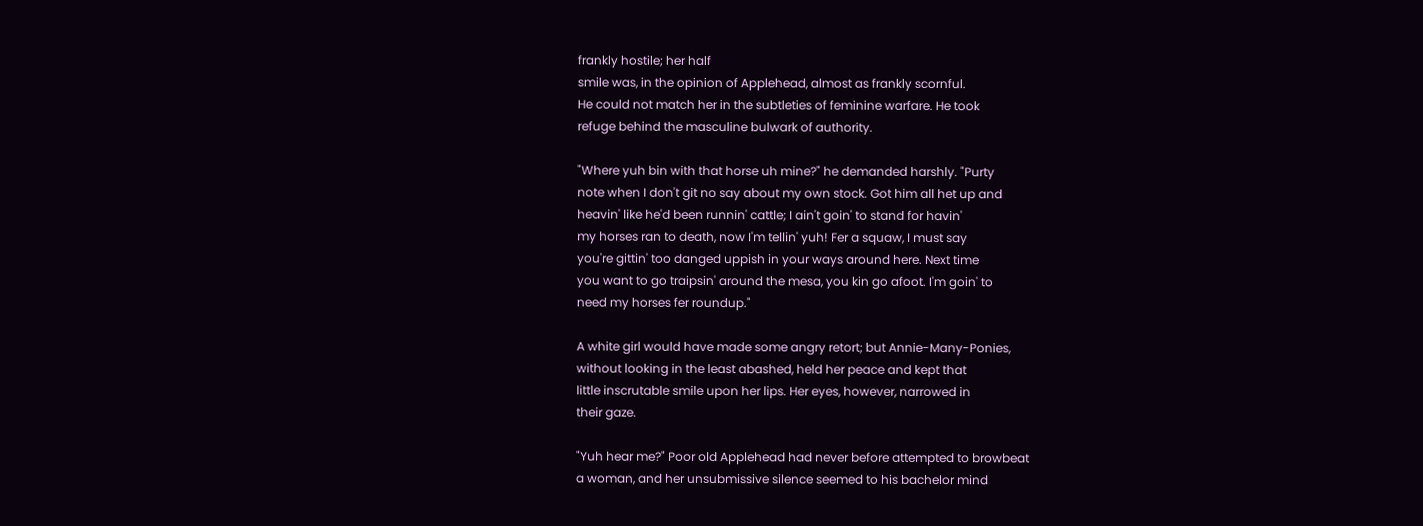frankly hostile; her half
smile was, in the opinion of Applehead, almost as frankly scornful.
He could not match her in the subtleties of feminine warfare. He took
refuge behind the masculine bulwark of authority.

"Where yuh bin with that horse uh mine?" he demanded harshly. "Purty
note when I don't git no say about my own stock. Got him all het up and
heavin' like he'd been runnin' cattle; I ain't goin' to stand for havin'
my horses ran to death, now I'm tellin' yuh! Fer a squaw, I must say
you're gittin' too danged uppish in your ways around here. Next time
you want to go traipsin' around the mesa, you kin go afoot. I'm goin' to
need my horses fer roundup."

A white girl would have made some angry retort; but Annie-Many-Ponies,
without looking in the least abashed, held her peace and kept that
little inscrutable smile upon her lips. Her eyes, however, narrowed in
their gaze.

"Yuh hear me?" Poor old Applehead had never before attempted to browbeat
a woman, and her unsubmissive silence seemed to his bachelor mind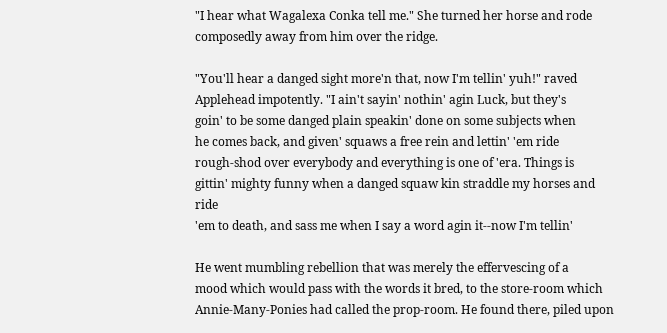"I hear what Wagalexa Conka tell me." She turned her horse and rode
composedly away from him over the ridge.

"You'll hear a danged sight more'n that, now I'm tellin' yuh!" raved
Applehead impotently. "I ain't sayin' nothin' agin Luck, but they's
goin' to be some danged plain speakin' done on some subjects when
he comes back, and given' squaws a free rein and lettin' 'em ride
rough-shod over everybody and everything is one of 'era. Things is
gittin' mighty funny when a danged squaw kin straddle my horses and ride
'em to death, and sass me when I say a word agin it--now I'm tellin'

He went mumbling rebellion that was merely the effervescing of a
mood which would pass with the words it bred, to the store-room which
Annie-Many-Ponies had called the prop-room. He found there, piled upon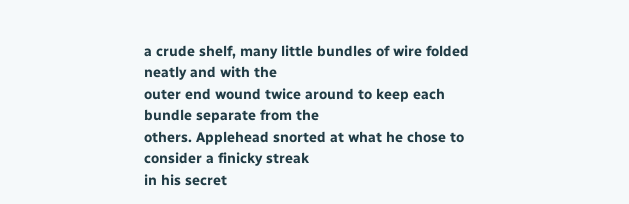a crude shelf, many little bundles of wire folded neatly and with the
outer end wound twice around to keep each bundle separate from the
others. Applehead snorted at what he chose to consider a finicky streak
in his secret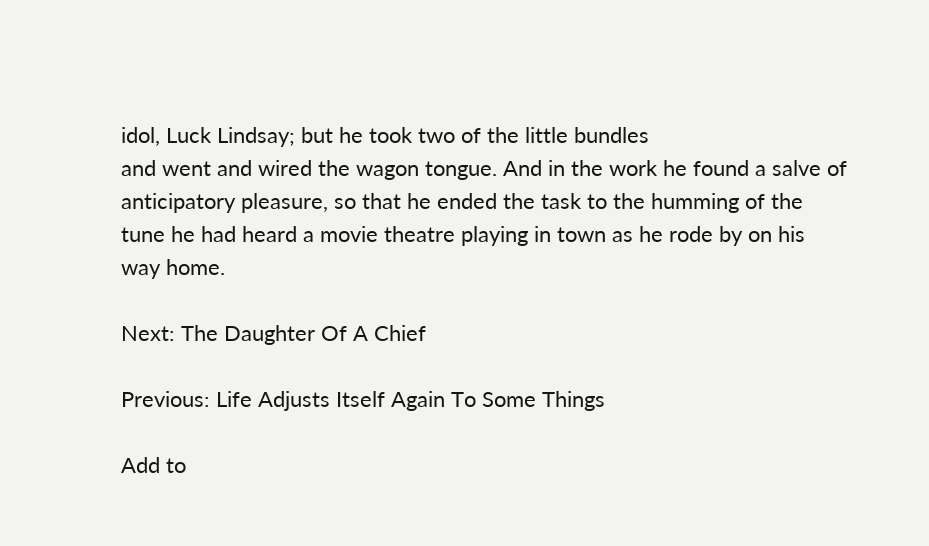idol, Luck Lindsay; but he took two of the little bundles
and went and wired the wagon tongue. And in the work he found a salve of
anticipatory pleasure, so that he ended the task to the humming of the
tune he had heard a movie theatre playing in town as he rode by on his
way home.

Next: The Daughter Of A Chief

Previous: Life Adjusts Itself Again To Some Things

Add to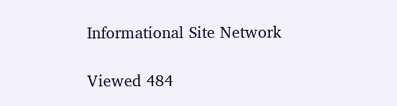Informational Site Network

Viewed 484